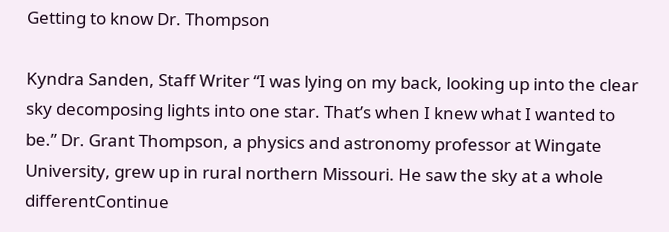Getting to know Dr. Thompson

Kyndra Sanden, Staff Writer “I was lying on my back, looking up into the clear sky decomposing lights into one star. That’s when I knew what I wanted to be.” Dr. Grant Thompson, a physics and astronomy professor at Wingate University, grew up in rural northern Missouri. He saw the sky at a whole differentContinue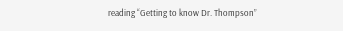reading “Getting to know Dr. Thompson”